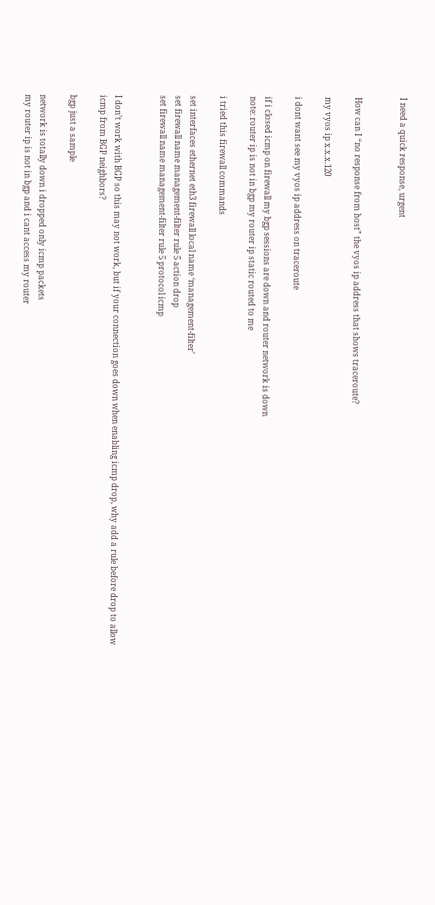I need a quick response, urgent


How can I “no response from host” the vyos ip address that shows traceroute?

my vyos ip x.x.x.120

i dont want see my vyos ip address on traceroute

if i closed icmp on firewall my bgp sessions are down and router network is down
note: router ip is not in bgp my router ip static routed to me

i tried this firewall commands

set interfaces ethernet eth3 firewall local name ‘management-filter’
set firewall name management-filter rule 5 action drop
set firewall name management-filter rule 5 protocol icmp


I don’t work with BGP so this may not work, but if your connection goes down when enabling icmp drop, why add a rule before drop to allow icmp from BGP neighbors?

bgp just a sample

network is totally down i dropped only icmp packets
my router ip is not in bgp and i cant access my router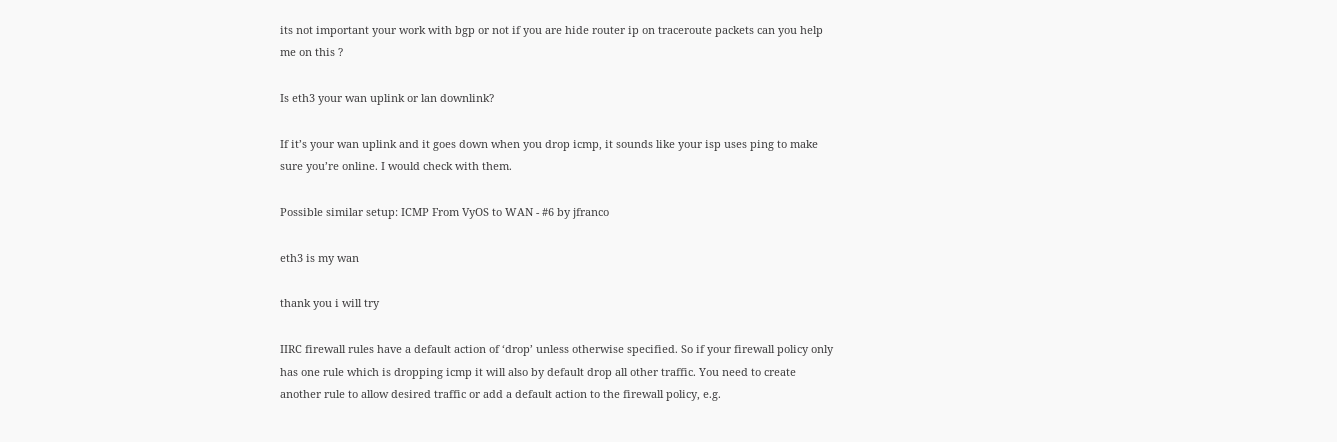its not important your work with bgp or not if you are hide router ip on traceroute packets can you help me on this ?

Is eth3 your wan uplink or lan downlink?

If it’s your wan uplink and it goes down when you drop icmp, it sounds like your isp uses ping to make sure you’re online. I would check with them.

Possible similar setup: ICMP From VyOS to WAN - #6 by jfranco

eth3 is my wan

thank you i will try

IIRC firewall rules have a default action of ‘drop’ unless otherwise specified. So if your firewall policy only has one rule which is dropping icmp it will also by default drop all other traffic. You need to create another rule to allow desired traffic or add a default action to the firewall policy, e.g.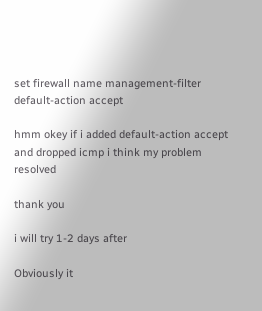set firewall name management-filter default-action accept

hmm okey if i added default-action accept and dropped icmp i think my problem resolved

thank you

i will try 1-2 days after

Obviously it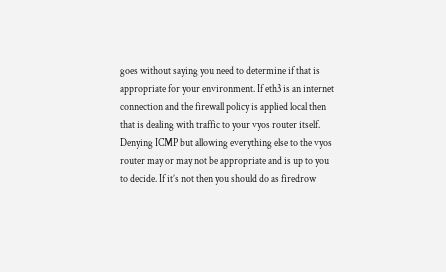goes without saying you need to determine if that is appropriate for your environment. If eth3 is an internet connection and the firewall policy is applied local then that is dealing with traffic to your vyos router itself. Denying ICMP but allowing everything else to the vyos router may or may not be appropriate and is up to you to decide. If it’s not then you should do as firedrow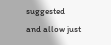suggested and allow just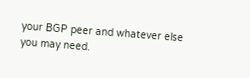your BGP peer and whatever else you may need.